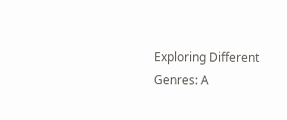Exploring Different Genres: A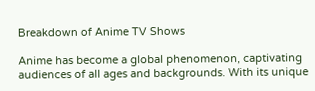Breakdown of Anime TV Shows

Anime has become a global phenomenon, captivating audiences of all ages and backgrounds. With its unique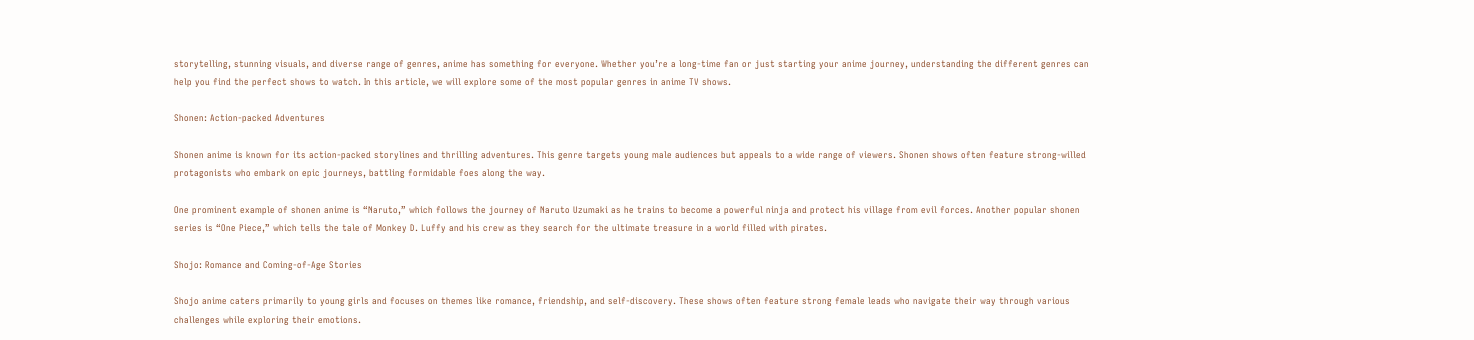storytelling, stunning visuals, and diverse range of genres, anime has something for everyone. Whether you’re a long-time fan or just starting your anime journey, understanding the different genres can help you find the perfect shows to watch. In this article, we will explore some of the most popular genres in anime TV shows.

Shonen: Action-packed Adventures

Shonen anime is known for its action-packed storylines and thrilling adventures. This genre targets young male audiences but appeals to a wide range of viewers. Shonen shows often feature strong-willed protagonists who embark on epic journeys, battling formidable foes along the way.

One prominent example of shonen anime is “Naruto,” which follows the journey of Naruto Uzumaki as he trains to become a powerful ninja and protect his village from evil forces. Another popular shonen series is “One Piece,” which tells the tale of Monkey D. Luffy and his crew as they search for the ultimate treasure in a world filled with pirates.

Shojo: Romance and Coming-of-Age Stories

Shojo anime caters primarily to young girls and focuses on themes like romance, friendship, and self-discovery. These shows often feature strong female leads who navigate their way through various challenges while exploring their emotions.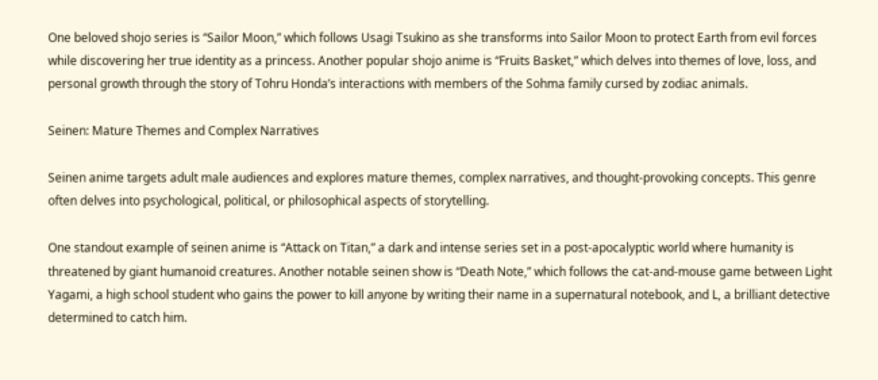One beloved shojo series is “Sailor Moon,” which follows Usagi Tsukino as she transforms into Sailor Moon to protect Earth from evil forces while discovering her true identity as a princess. Another popular shojo anime is “Fruits Basket,” which delves into themes of love, loss, and personal growth through the story of Tohru Honda’s interactions with members of the Sohma family cursed by zodiac animals.

Seinen: Mature Themes and Complex Narratives

Seinen anime targets adult male audiences and explores mature themes, complex narratives, and thought-provoking concepts. This genre often delves into psychological, political, or philosophical aspects of storytelling.

One standout example of seinen anime is “Attack on Titan,” a dark and intense series set in a post-apocalyptic world where humanity is threatened by giant humanoid creatures. Another notable seinen show is “Death Note,” which follows the cat-and-mouse game between Light Yagami, a high school student who gains the power to kill anyone by writing their name in a supernatural notebook, and L, a brilliant detective determined to catch him.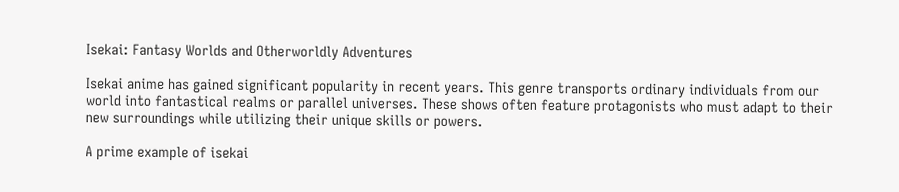Isekai: Fantasy Worlds and Otherworldly Adventures

Isekai anime has gained significant popularity in recent years. This genre transports ordinary individuals from our world into fantastical realms or parallel universes. These shows often feature protagonists who must adapt to their new surroundings while utilizing their unique skills or powers.

A prime example of isekai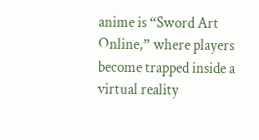anime is “Sword Art Online,” where players become trapped inside a virtual reality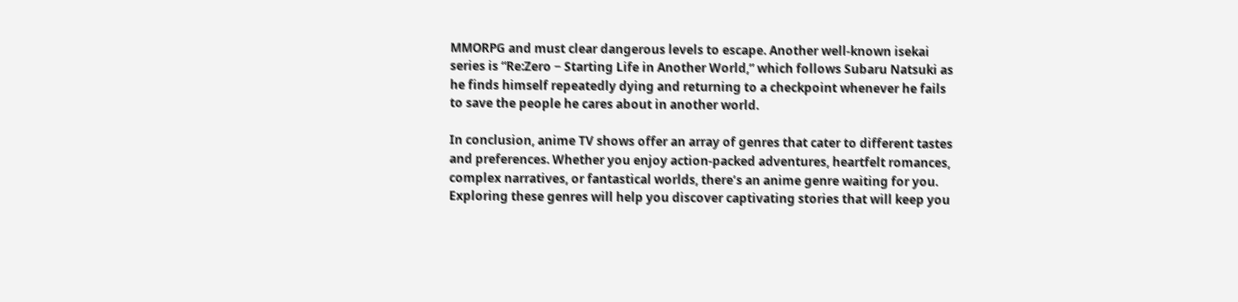MMORPG and must clear dangerous levels to escape. Another well-known isekai series is “Re:Zero − Starting Life in Another World,” which follows Subaru Natsuki as he finds himself repeatedly dying and returning to a checkpoint whenever he fails to save the people he cares about in another world.

In conclusion, anime TV shows offer an array of genres that cater to different tastes and preferences. Whether you enjoy action-packed adventures, heartfelt romances, complex narratives, or fantastical worlds, there’s an anime genre waiting for you. Exploring these genres will help you discover captivating stories that will keep you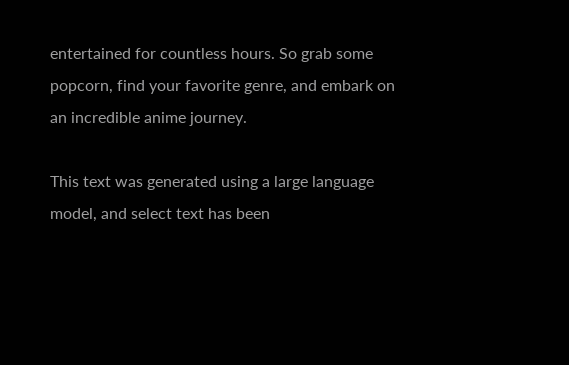entertained for countless hours. So grab some popcorn, find your favorite genre, and embark on an incredible anime journey.

This text was generated using a large language model, and select text has been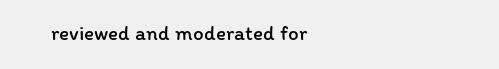reviewed and moderated for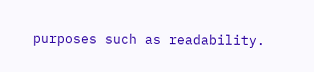purposes such as readability.